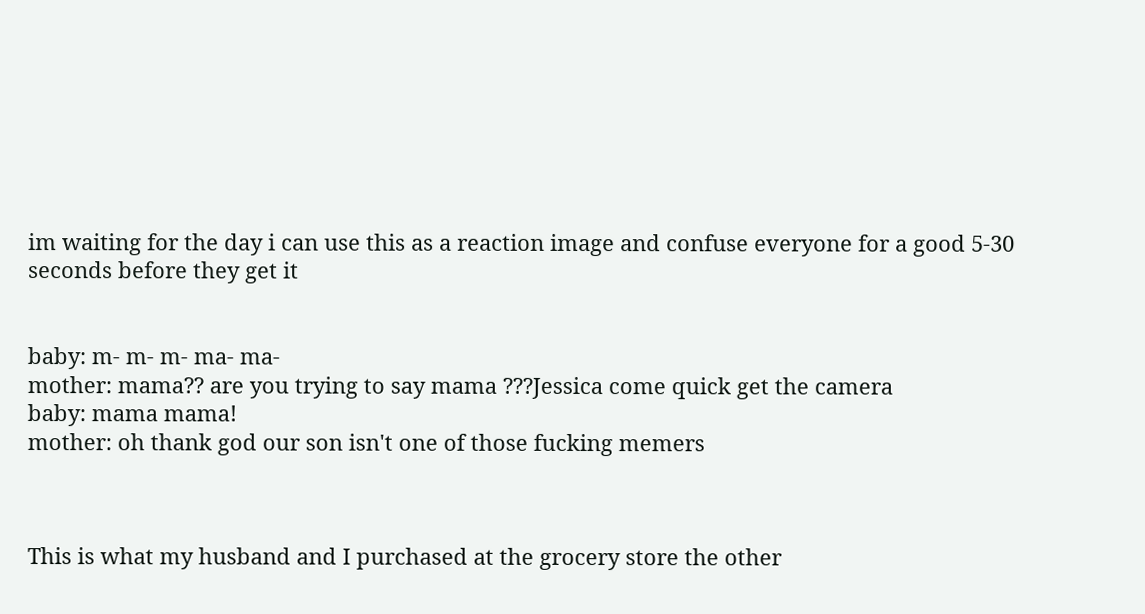im waiting for the day i can use this as a reaction image and confuse everyone for a good 5-30 seconds before they get it


baby: m- m- m- ma- ma-
mother: mama?? are you trying to say mama ???Jessica come quick get the camera
baby: mama mama!
mother: oh thank god our son isn't one of those fucking memers



This is what my husband and I purchased at the grocery store the other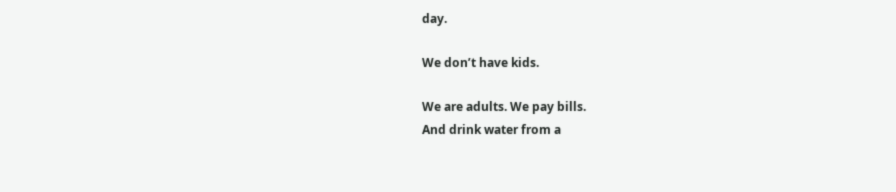day.

We don’t have kids.

We are adults. We pay bills.
And drink water from a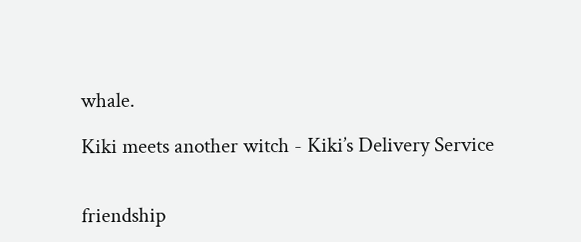whale.

Kiki meets another witch - Kiki’s Delivery Service


friendship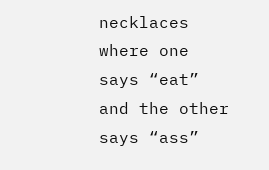necklaces where one says “eat” and the other says “ass”